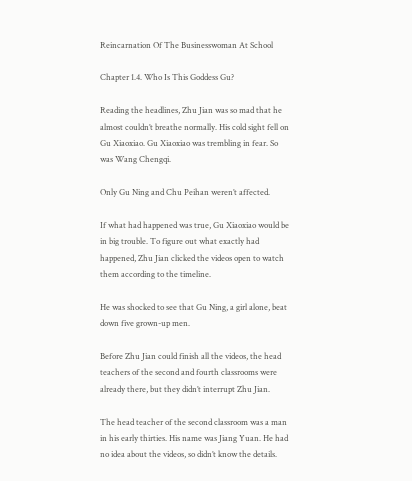Reincarnation Of The Businesswoman At School

Chapter 1.4. Who Is This Goddess Gu?

Reading the headlines, Zhu Jian was so mad that he almost couldn’t breathe normally. His cold sight fell on Gu Xiaoxiao. Gu Xiaoxiao was trembling in fear. So was Wang Chengqi.

Only Gu Ning and Chu Peihan weren’t affected.

If what had happened was true, Gu Xiaoxiao would be in big trouble. To figure out what exactly had happened, Zhu Jian clicked the videos open to watch them according to the timeline.

He was shocked to see that Gu Ning, a girl alone, beat down five grown-up men.

Before Zhu Jian could finish all the videos, the head teachers of the second and fourth classrooms were already there, but they didn’t interrupt Zhu Jian.

The head teacher of the second classroom was a man in his early thirties. His name was Jiang Yuan. He had no idea about the videos, so didn’t know the details.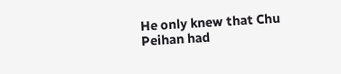He only knew that Chu Peihan had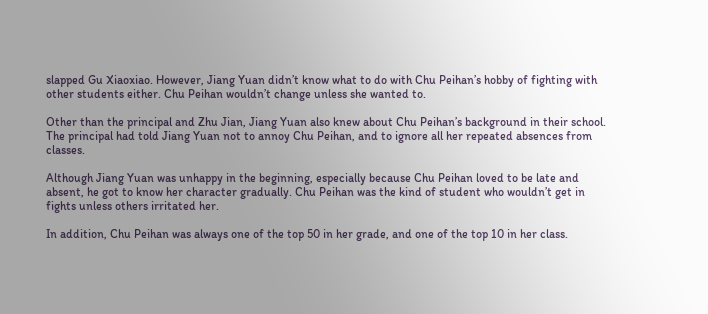slapped Gu Xiaoxiao. However, Jiang Yuan didn’t know what to do with Chu Peihan’s hobby of fighting with other students either. Chu Peihan wouldn’t change unless she wanted to.

Other than the principal and Zhu Jian, Jiang Yuan also knew about Chu Peihan’s background in their school. The principal had told Jiang Yuan not to annoy Chu Peihan, and to ignore all her repeated absences from classes.

Although Jiang Yuan was unhappy in the beginning, especially because Chu Peihan loved to be late and absent, he got to know her character gradually. Chu Peihan was the kind of student who wouldn’t get in fights unless others irritated her.

In addition, Chu Peihan was always one of the top 50 in her grade, and one of the top 10 in her class.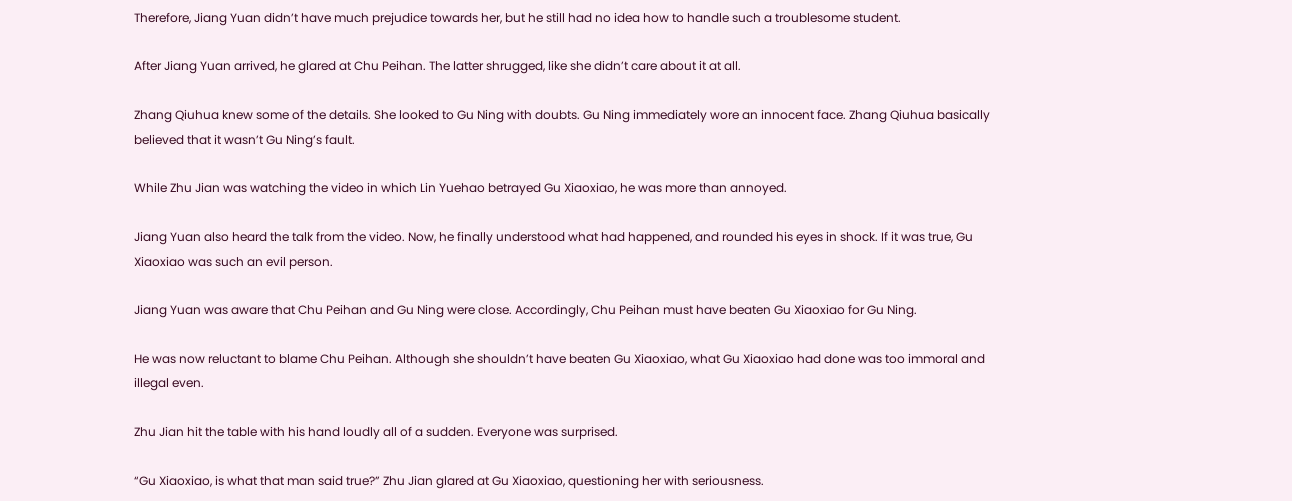Therefore, Jiang Yuan didn’t have much prejudice towards her, but he still had no idea how to handle such a troublesome student.

After Jiang Yuan arrived, he glared at Chu Peihan. The latter shrugged, like she didn’t care about it at all.

Zhang Qiuhua knew some of the details. She looked to Gu Ning with doubts. Gu Ning immediately wore an innocent face. Zhang Qiuhua basically believed that it wasn’t Gu Ning’s fault.

While Zhu Jian was watching the video in which Lin Yuehao betrayed Gu Xiaoxiao, he was more than annoyed.

Jiang Yuan also heard the talk from the video. Now, he finally understood what had happened, and rounded his eyes in shock. If it was true, Gu Xiaoxiao was such an evil person.

Jiang Yuan was aware that Chu Peihan and Gu Ning were close. Accordingly, Chu Peihan must have beaten Gu Xiaoxiao for Gu Ning.

He was now reluctant to blame Chu Peihan. Although she shouldn’t have beaten Gu Xiaoxiao, what Gu Xiaoxiao had done was too immoral and illegal even.

Zhu Jian hit the table with his hand loudly all of a sudden. Everyone was surprised.

“Gu Xiaoxiao, is what that man said true?” Zhu Jian glared at Gu Xiaoxiao, questioning her with seriousness.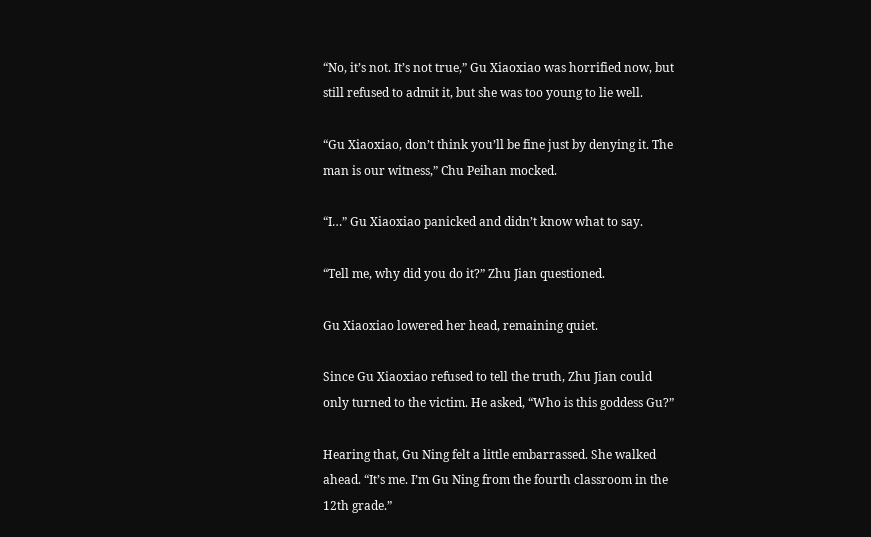“No, it’s not. It’s not true,” Gu Xiaoxiao was horrified now, but still refused to admit it, but she was too young to lie well.

“Gu Xiaoxiao, don’t think you’ll be fine just by denying it. The man is our witness,” Chu Peihan mocked.

“I…” Gu Xiaoxiao panicked and didn’t know what to say.

“Tell me, why did you do it?” Zhu Jian questioned.

Gu Xiaoxiao lowered her head, remaining quiet.

Since Gu Xiaoxiao refused to tell the truth, Zhu Jian could only turned to the victim. He asked, “Who is this goddess Gu?”

Hearing that, Gu Ning felt a little embarrassed. She walked ahead. “It’s me. I’m Gu Ning from the fourth classroom in the 12th grade.”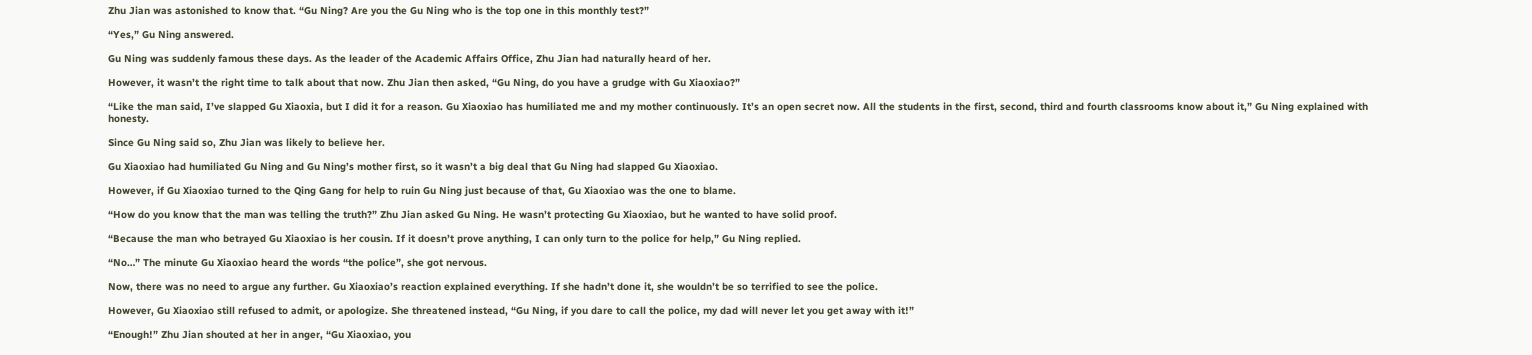Zhu Jian was astonished to know that. “Gu Ning? Are you the Gu Ning who is the top one in this monthly test?”

“Yes,” Gu Ning answered.

Gu Ning was suddenly famous these days. As the leader of the Academic Affairs Office, Zhu Jian had naturally heard of her.

However, it wasn’t the right time to talk about that now. Zhu Jian then asked, “Gu Ning, do you have a grudge with Gu Xiaoxiao?”

“Like the man said, I’ve slapped Gu Xiaoxia, but I did it for a reason. Gu Xiaoxiao has humiliated me and my mother continuously. It’s an open secret now. All the students in the first, second, third and fourth classrooms know about it,” Gu Ning explained with honesty.

Since Gu Ning said so, Zhu Jian was likely to believe her.

Gu Xiaoxiao had humiliated Gu Ning and Gu Ning’s mother first, so it wasn’t a big deal that Gu Ning had slapped Gu Xiaoxiao.

However, if Gu Xiaoxiao turned to the Qing Gang for help to ruin Gu Ning just because of that, Gu Xiaoxiao was the one to blame.

“How do you know that the man was telling the truth?” Zhu Jian asked Gu Ning. He wasn’t protecting Gu Xiaoxiao, but he wanted to have solid proof.

“Because the man who betrayed Gu Xiaoxiao is her cousin. If it doesn’t prove anything, I can only turn to the police for help,” Gu Ning replied.

“No…” The minute Gu Xiaoxiao heard the words “the police”, she got nervous.

Now, there was no need to argue any further. Gu Xiaoxiao’s reaction explained everything. If she hadn’t done it, she wouldn’t be so terrified to see the police.

However, Gu Xiaoxiao still refused to admit, or apologize. She threatened instead, “Gu Ning, if you dare to call the police, my dad will never let you get away with it!”

“Enough!” Zhu Jian shouted at her in anger, “Gu Xiaoxiao, you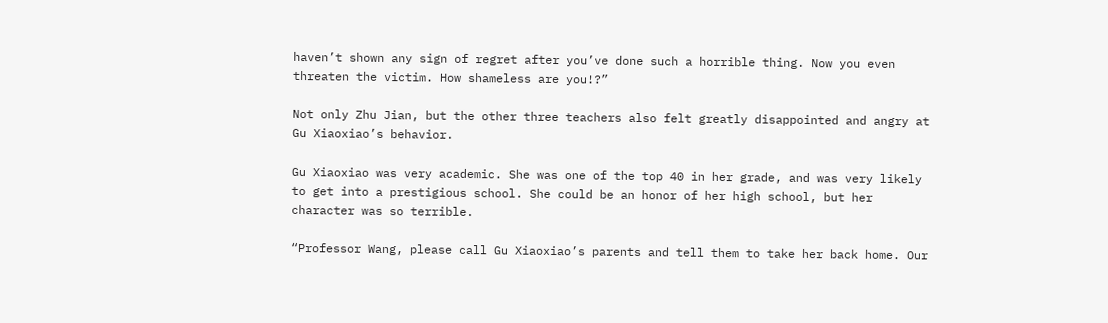haven’t shown any sign of regret after you’ve done such a horrible thing. Now you even threaten the victim. How shameless are you!?”

Not only Zhu Jian, but the other three teachers also felt greatly disappointed and angry at Gu Xiaoxiao’s behavior.

Gu Xiaoxiao was very academic. She was one of the top 40 in her grade, and was very likely to get into a prestigious school. She could be an honor of her high school, but her character was so terrible.

“Professor Wang, please call Gu Xiaoxiao’s parents and tell them to take her back home. Our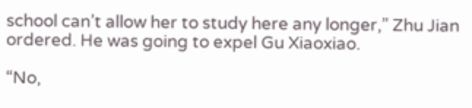school can’t allow her to study here any longer,” Zhu Jian ordered. He was going to expel Gu Xiaoxiao.

“No,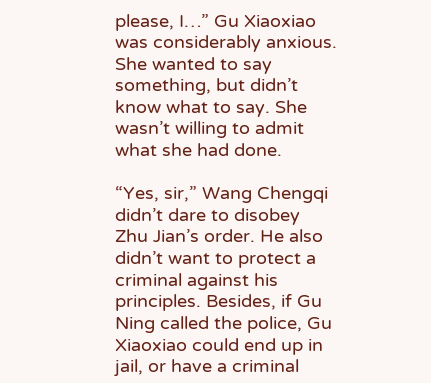please, I…” Gu Xiaoxiao was considerably anxious. She wanted to say something, but didn’t know what to say. She wasn’t willing to admit what she had done.

“Yes, sir,” Wang Chengqi didn’t dare to disobey Zhu Jian’s order. He also didn’t want to protect a criminal against his principles. Besides, if Gu Ning called the police, Gu Xiaoxiao could end up in jail, or have a criminal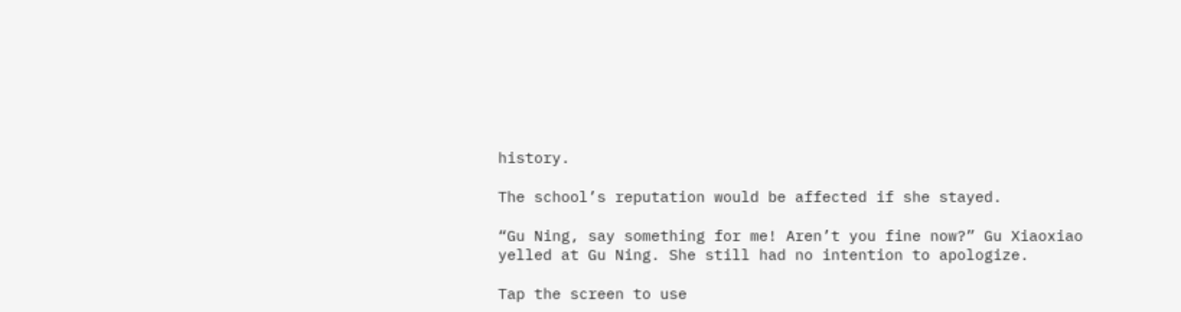history.

The school’s reputation would be affected if she stayed.

“Gu Ning, say something for me! Aren’t you fine now?” Gu Xiaoxiao yelled at Gu Ning. She still had no intention to apologize.

Tap the screen to use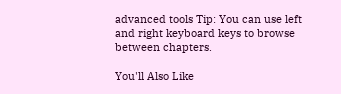advanced tools Tip: You can use left and right keyboard keys to browse between chapters.

You'll Also Like